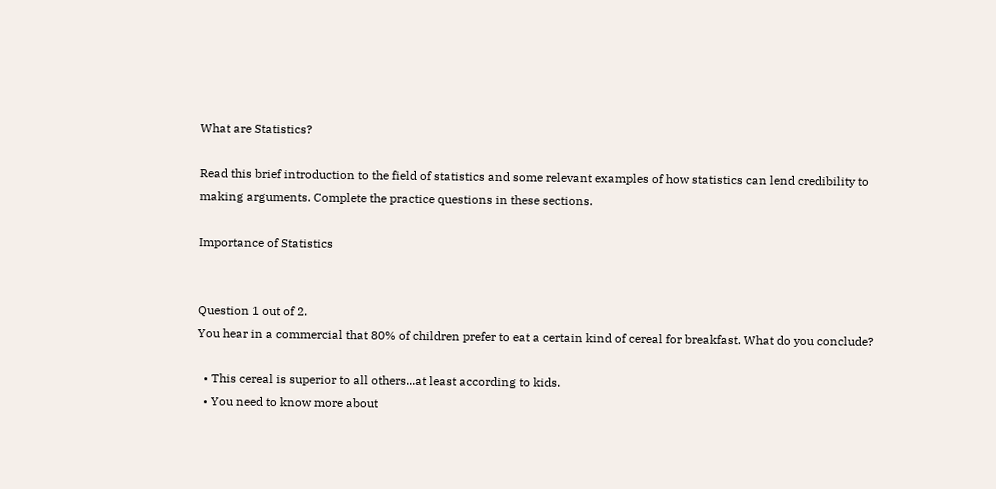What are Statistics?

Read this brief introduction to the field of statistics and some relevant examples of how statistics can lend credibility to making arguments. Complete the practice questions in these sections.

Importance of Statistics


Question 1 out of 2.
You hear in a commercial that 80% of children prefer to eat a certain kind of cereal for breakfast. What do you conclude?

  • This cereal is superior to all others...at least according to kids.
  • You need to know more about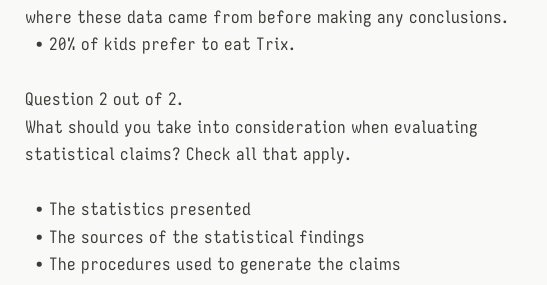where these data came from before making any conclusions.
  • 20% of kids prefer to eat Trix.

Question 2 out of 2.
What should you take into consideration when evaluating statistical claims? Check all that apply.

  • The statistics presented
  • The sources of the statistical findings
  • The procedures used to generate the claims